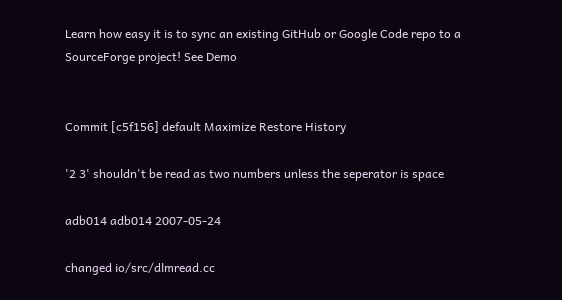Learn how easy it is to sync an existing GitHub or Google Code repo to a SourceForge project! See Demo


Commit [c5f156] default Maximize Restore History

'2 3' shouldn't be read as two numbers unless the seperator is space

adb014 adb014 2007-05-24

changed io/src/dlmread.cc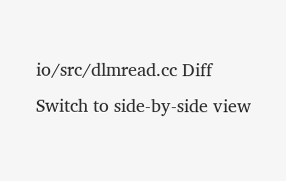io/src/dlmread.cc Diff Switch to side-by-side view